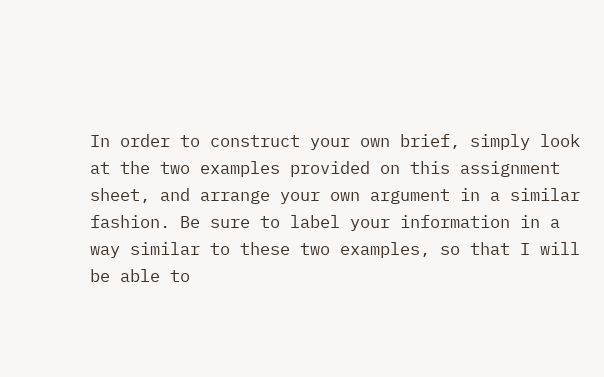In order to construct your own brief, simply look at the two examples provided on this assignment sheet, and arrange your own argument in a similar fashion. Be sure to label your information in a way similar to these two examples, so that I will be able to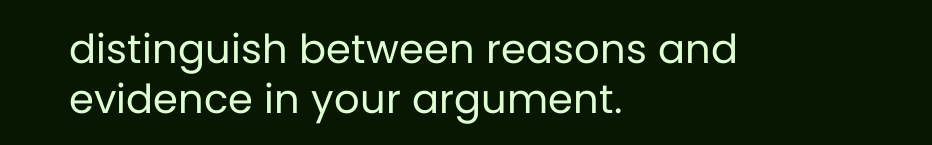distinguish between reasons and evidence in your argument.